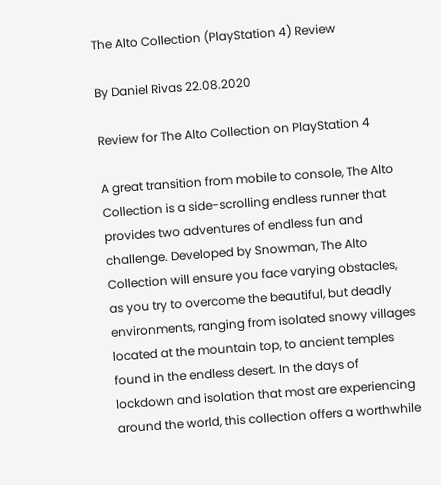The Alto Collection (PlayStation 4) Review

By Daniel Rivas 22.08.2020

Review for The Alto Collection on PlayStation 4

A great transition from mobile to console, The Alto Collection is a side-scrolling endless runner that provides two adventures of endless fun and challenge. Developed by Snowman, The Alto Collection will ensure you face varying obstacles, as you try to overcome the beautiful, but deadly environments, ranging from isolated snowy villages located at the mountain top, to ancient temples found in the endless desert. In the days of lockdown and isolation that most are experiencing around the world, this collection offers a worthwhile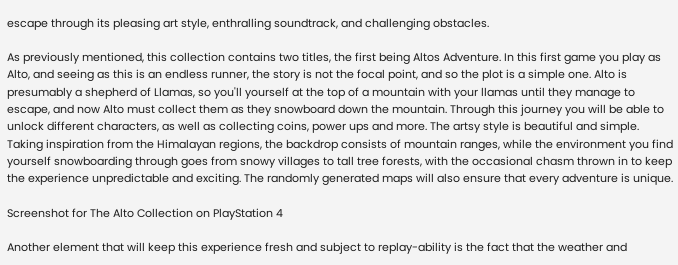escape through its pleasing art style, enthralling soundtrack, and challenging obstacles.

As previously mentioned, this collection contains two titles, the first being Altos Adventure. In this first game you play as Alto, and seeing as this is an endless runner, the story is not the focal point, and so the plot is a simple one. Alto is presumably a shepherd of Llamas, so you'll yourself at the top of a mountain with your llamas until they manage to escape, and now Alto must collect them as they snowboard down the mountain. Through this journey you will be able to unlock different characters, as well as collecting coins, power ups and more. The artsy style is beautiful and simple. Taking inspiration from the Himalayan regions, the backdrop consists of mountain ranges, while the environment you find yourself snowboarding through goes from snowy villages to tall tree forests, with the occasional chasm thrown in to keep the experience unpredictable and exciting. The randomly generated maps will also ensure that every adventure is unique.

Screenshot for The Alto Collection on PlayStation 4

Another element that will keep this experience fresh and subject to replay-ability is the fact that the weather and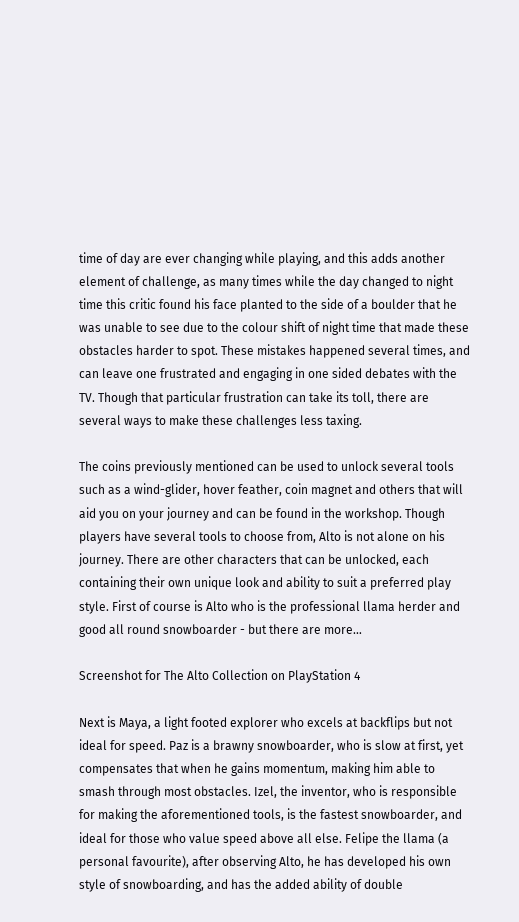time of day are ever changing while playing, and this adds another element of challenge, as many times while the day changed to night time this critic found his face planted to the side of a boulder that he was unable to see due to the colour shift of night time that made these obstacles harder to spot. These mistakes happened several times, and can leave one frustrated and engaging in one sided debates with the TV. Though that particular frustration can take its toll, there are several ways to make these challenges less taxing.

The coins previously mentioned can be used to unlock several tools such as a wind-glider, hover feather, coin magnet and others that will aid you on your journey and can be found in the workshop. Though players have several tools to choose from, Alto is not alone on his journey. There are other characters that can be unlocked, each containing their own unique look and ability to suit a preferred play style. First of course is Alto who is the professional llama herder and good all round snowboarder - but there are more…

Screenshot for The Alto Collection on PlayStation 4

Next is Maya, a light footed explorer who excels at backflips but not ideal for speed. Paz is a brawny snowboarder, who is slow at first, yet compensates that when he gains momentum, making him able to smash through most obstacles. Izel, the inventor, who is responsible for making the aforementioned tools, is the fastest snowboarder, and ideal for those who value speed above all else. Felipe the llama (a personal favourite), after observing Alto, he has developed his own style of snowboarding, and has the added ability of double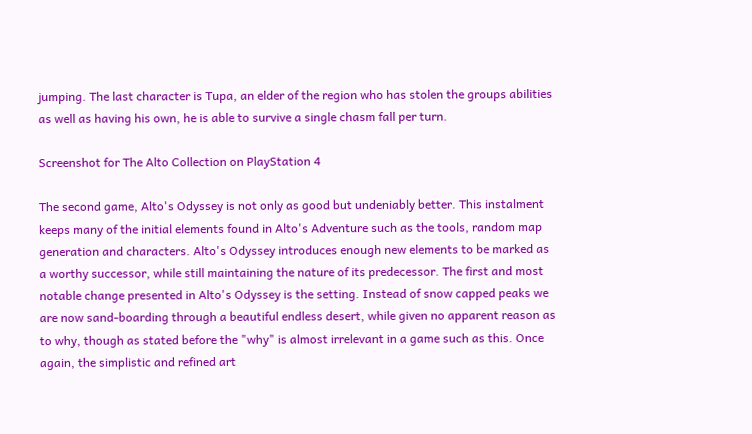jumping. The last character is Tupa, an elder of the region who has stolen the groups abilities as well as having his own, he is able to survive a single chasm fall per turn.

Screenshot for The Alto Collection on PlayStation 4

The second game, Alto's Odyssey is not only as good but undeniably better. This instalment keeps many of the initial elements found in Alto's Adventure such as the tools, random map generation and characters. Alto's Odyssey introduces enough new elements to be marked as a worthy successor, while still maintaining the nature of its predecessor. The first and most notable change presented in Alto's Odyssey is the setting. Instead of snow capped peaks we are now sand-boarding through a beautiful endless desert, while given no apparent reason as to why, though as stated before the "why" is almost irrelevant in a game such as this. Once again, the simplistic and refined art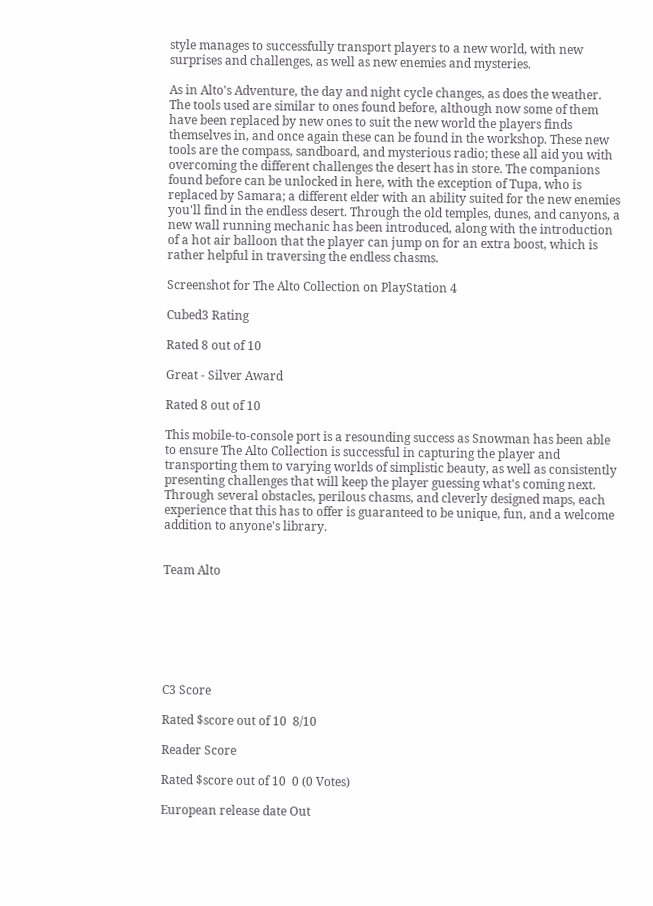style manages to successfully transport players to a new world, with new surprises and challenges, as well as new enemies and mysteries.

As in Alto's Adventure, the day and night cycle changes, as does the weather. The tools used are similar to ones found before, although now some of them have been replaced by new ones to suit the new world the players finds themselves in, and once again these can be found in the workshop. These new tools are the compass, sandboard, and mysterious radio; these all aid you with overcoming the different challenges the desert has in store. The companions found before can be unlocked in here, with the exception of Tupa, who is replaced by Samara; a different elder with an ability suited for the new enemies you'll find in the endless desert. Through the old temples, dunes, and canyons, a new wall running mechanic has been introduced, along with the introduction of a hot air balloon that the player can jump on for an extra boost, which is rather helpful in traversing the endless chasms.

Screenshot for The Alto Collection on PlayStation 4

Cubed3 Rating

Rated 8 out of 10

Great - Silver Award

Rated 8 out of 10

This mobile-to-console port is a resounding success as Snowman has been able to ensure The Alto Collection is successful in capturing the player and transporting them to varying worlds of simplistic beauty, as well as consistently presenting challenges that will keep the player guessing what's coming next. Through several obstacles, perilous chasms, and cleverly designed maps, each experience that this has to offer is guaranteed to be unique, fun, and a welcome addition to anyone's library.


Team Alto







C3 Score

Rated $score out of 10  8/10

Reader Score

Rated $score out of 10  0 (0 Votes)

European release date Out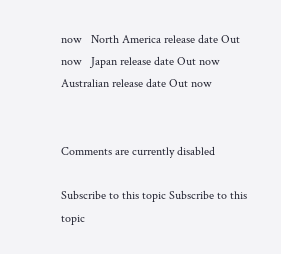now   North America release date Out now   Japan release date Out now   Australian release date Out now


Comments are currently disabled

Subscribe to this topic Subscribe to this topic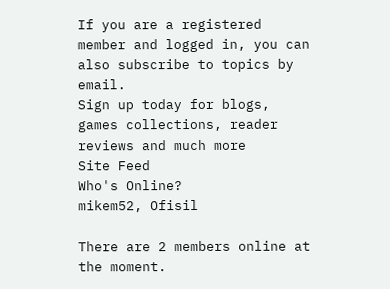If you are a registered member and logged in, you can also subscribe to topics by email.
Sign up today for blogs, games collections, reader reviews and much more
Site Feed
Who's Online?
mikem52, Ofisil

There are 2 members online at the moment.